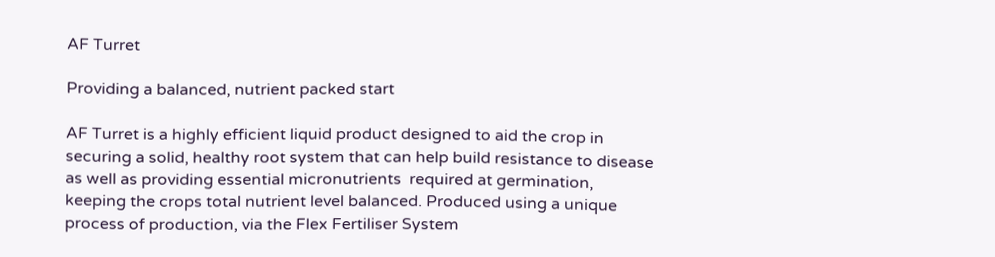AF Turret

Providing a balanced, nutrient packed start

AF Turret is a highly efficient liquid product designed to aid the crop in securing a solid, healthy root system that can help build resistance to disease as well as providing essential micronutrients  required at germination, keeping the crops total nutrient level balanced. Produced using a unique process of production, via the Flex Fertiliser System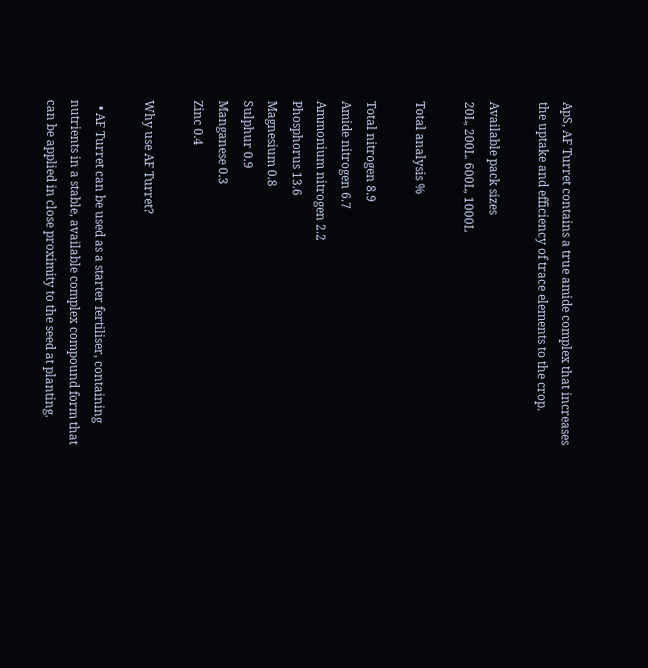ApS, AF Turret contains a true amide complex that increases the uptake and efficiency of trace elements to the crop.

Available pack sizes
20L, 200L. 600L, 1000L

Total analysis %

Total nitrogen 8.9
Amide nitrogen 6.7
Ammonium nitrogen 2.2
Phosphorus 13.6
Magnesium 0.8
Sulphur 0.9
Manganese 0.3
Zinc 0.4

Why use AF Turret?

  • AF Turret can be used as a starter fertiliser, containing nutrients in a stable, available complex compound form that can be applied in close proximity to the seed at planting.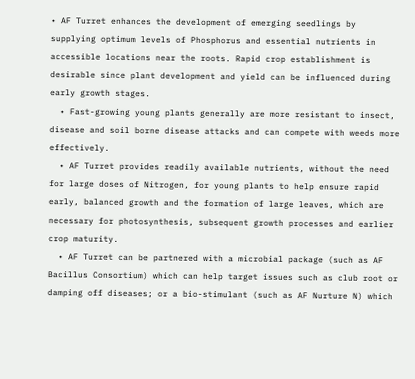• AF Turret enhances the development of emerging seedlings by supplying optimum levels of Phosphorus and essential nutrients in accessible locations near the roots. Rapid crop establishment is desirable since plant development and yield can be influenced during early growth stages.
  • Fast-growing young plants generally are more resistant to insect, disease and soil borne disease attacks and can compete with weeds more effectively.
  • AF Turret provides readily available nutrients, without the need for large doses of Nitrogen, for young plants to help ensure rapid early, balanced growth and the formation of large leaves, which are necessary for photosynthesis, subsequent growth processes and earlier crop maturity.
  • AF Turret can be partnered with a microbial package (such as AF Bacillus Consortium) which can help target issues such as club root or damping off diseases; or a bio-stimulant (such as AF Nurture N) which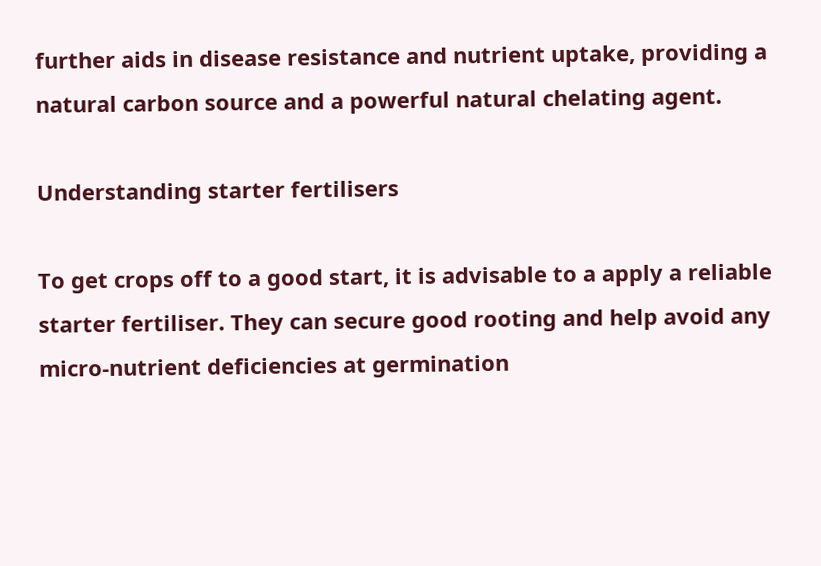further aids in disease resistance and nutrient uptake, providing a natural carbon source and a powerful natural chelating agent.

Understanding starter fertilisers

To get crops off to a good start, it is advisable to a apply a reliable starter fertiliser. They can secure good rooting and help avoid any micro-nutrient deficiencies at germination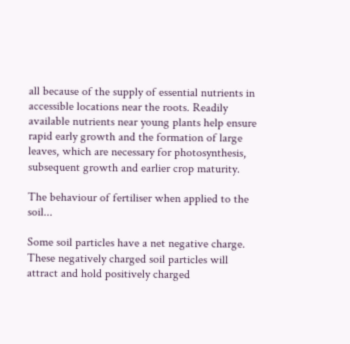all because of the supply of essential nutrients in accessible locations near the roots. Readily available nutrients near young plants help ensure rapid early growth and the formation of large leaves, which are necessary for photosynthesis, subsequent growth and earlier crop maturity.

The behaviour of fertiliser when applied to the soil...

Some soil particles have a net negative charge. These negatively charged soil particles will attract and hold positively charged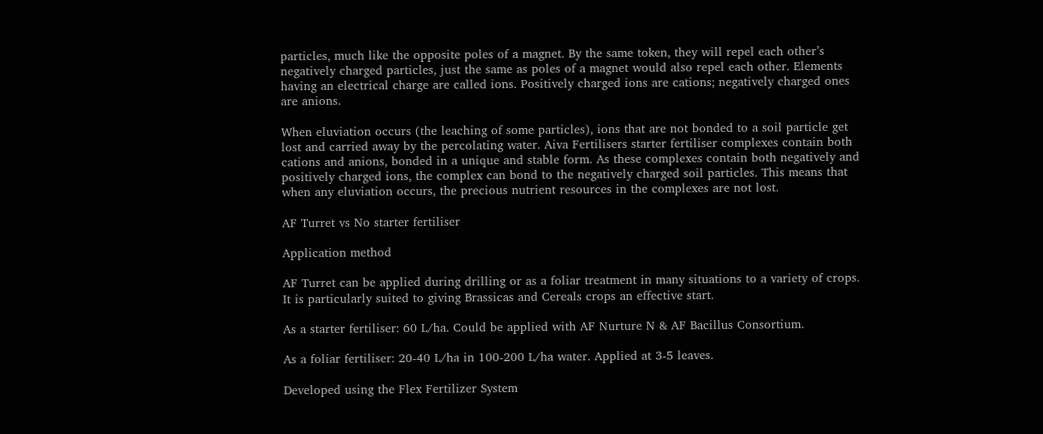particles, much like the opposite poles of a magnet. By the same token, they will repel each other’s negatively charged particles, just the same as poles of a magnet would also repel each other. Elements having an electrical charge are called ions. Positively charged ions are cations; negatively charged ones are anions.

When eluviation occurs (the leaching of some particles), ions that are not bonded to a soil particle get lost and carried away by the percolating water. Aiva Fertilisers starter fertiliser complexes contain both cations and anions, bonded in a unique and stable form. As these complexes contain both negatively and positively charged ions, the complex can bond to the negatively charged soil particles. This means that when any eluviation occurs, the precious nutrient resources in the complexes are not lost.

AF Turret vs No starter fertiliser

Application method

AF Turret can be applied during drilling or as a foliar treatment in many situations to a variety of crops. It is particularly suited to giving Brassicas and Cereals crops an effective start.

As a starter fertiliser: 60 L/ha. Could be applied with AF Nurture N & AF Bacillus Consortium.

As a foliar fertiliser: 20-40 L/ha in 100-200 L/ha water. Applied at 3-5 leaves.

Developed using the Flex Fertilizer System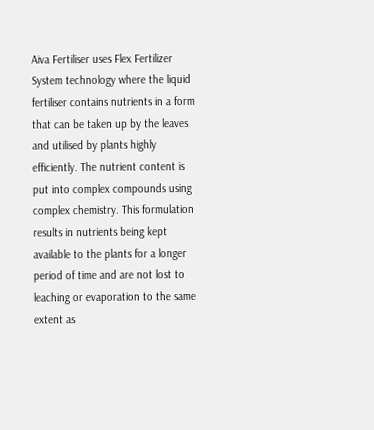Aiva Fertiliser uses Flex Fertilizer System technology where the liquid fertiliser contains nutrients in a form that can be taken up by the leaves and utilised by plants highly efficiently. The nutrient content is put into complex compounds using complex chemistry. This formulation results in nutrients being kept available to the plants for a longer period of time and are not lost to leaching or evaporation to the same extent as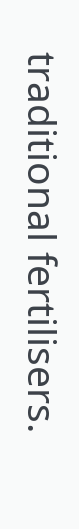traditional fertilisers.